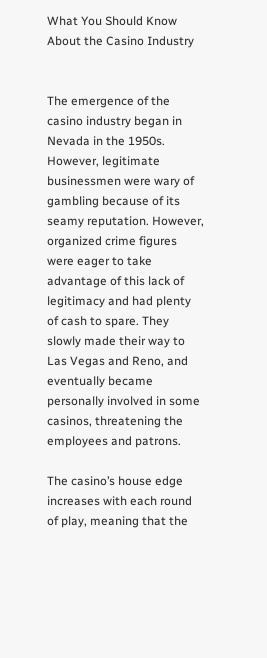What You Should Know About the Casino Industry


The emergence of the casino industry began in Nevada in the 1950s. However, legitimate businessmen were wary of gambling because of its seamy reputation. However, organized crime figures were eager to take advantage of this lack of legitimacy and had plenty of cash to spare. They slowly made their way to Las Vegas and Reno, and eventually became personally involved in some casinos, threatening the employees and patrons.

The casino’s house edge increases with each round of play, meaning that the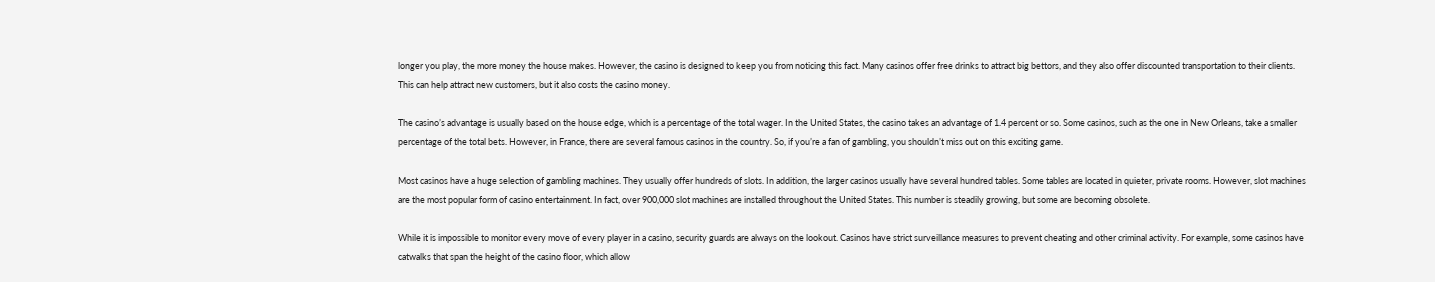longer you play, the more money the house makes. However, the casino is designed to keep you from noticing this fact. Many casinos offer free drinks to attract big bettors, and they also offer discounted transportation to their clients. This can help attract new customers, but it also costs the casino money.

The casino’s advantage is usually based on the house edge, which is a percentage of the total wager. In the United States, the casino takes an advantage of 1.4 percent or so. Some casinos, such as the one in New Orleans, take a smaller percentage of the total bets. However, in France, there are several famous casinos in the country. So, if you’re a fan of gambling, you shouldn’t miss out on this exciting game.

Most casinos have a huge selection of gambling machines. They usually offer hundreds of slots. In addition, the larger casinos usually have several hundred tables. Some tables are located in quieter, private rooms. However, slot machines are the most popular form of casino entertainment. In fact, over 900,000 slot machines are installed throughout the United States. This number is steadily growing, but some are becoming obsolete.

While it is impossible to monitor every move of every player in a casino, security guards are always on the lookout. Casinos have strict surveillance measures to prevent cheating and other criminal activity. For example, some casinos have catwalks that span the height of the casino floor, which allow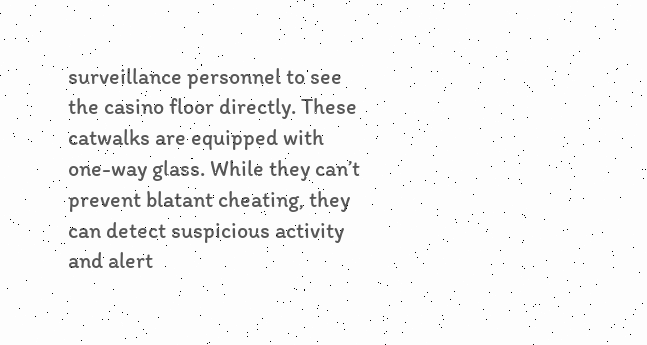surveillance personnel to see the casino floor directly. These catwalks are equipped with one-way glass. While they can’t prevent blatant cheating, they can detect suspicious activity and alert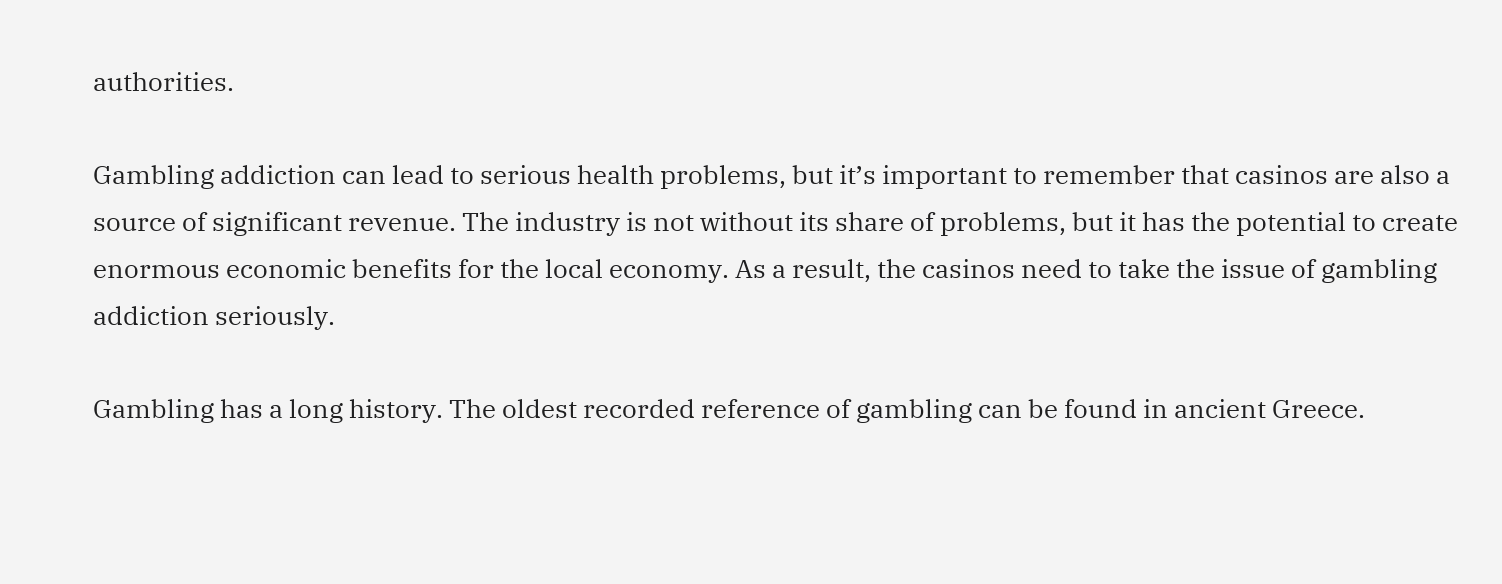authorities.

Gambling addiction can lead to serious health problems, but it’s important to remember that casinos are also a source of significant revenue. The industry is not without its share of problems, but it has the potential to create enormous economic benefits for the local economy. As a result, the casinos need to take the issue of gambling addiction seriously.

Gambling has a long history. The oldest recorded reference of gambling can be found in ancient Greece.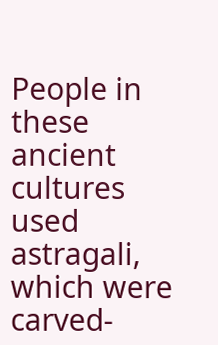People in these ancient cultures used astragali, which were carved-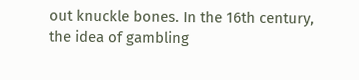out knuckle bones. In the 16th century, the idea of gambling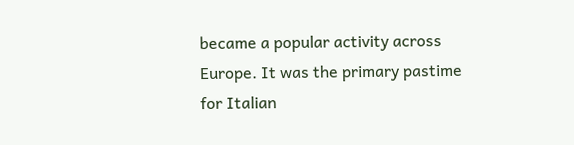became a popular activity across Europe. It was the primary pastime for Italian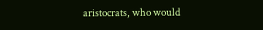aristocrats, who would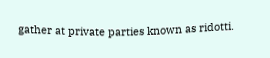gather at private parties known as ridotti.